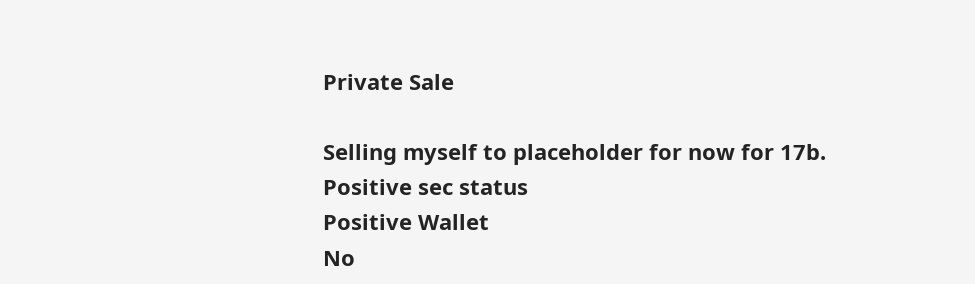Private Sale

Selling myself to placeholder for now for 17b.
Positive sec status
Positive Wallet
No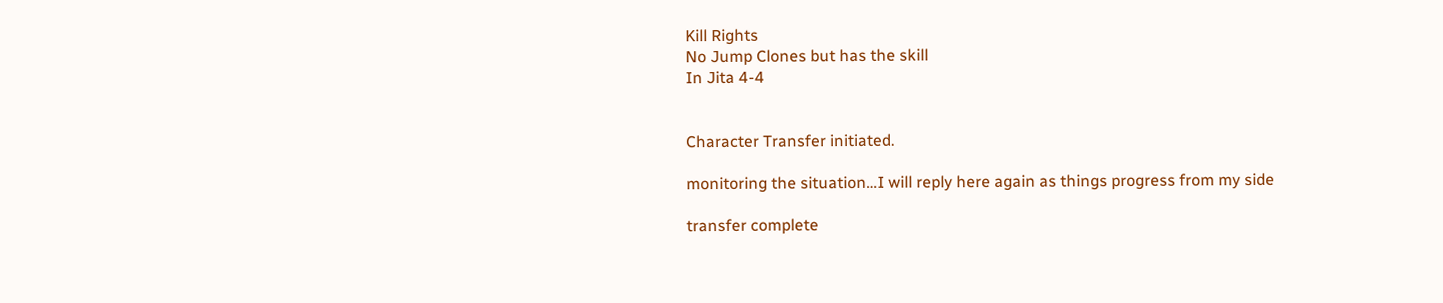Kill Rights
No Jump Clones but has the skill
In Jita 4-4


Character Transfer initiated.

monitoring the situation…I will reply here again as things progress from my side

transfer complete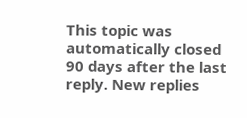This topic was automatically closed 90 days after the last reply. New replies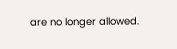are no longer allowed.